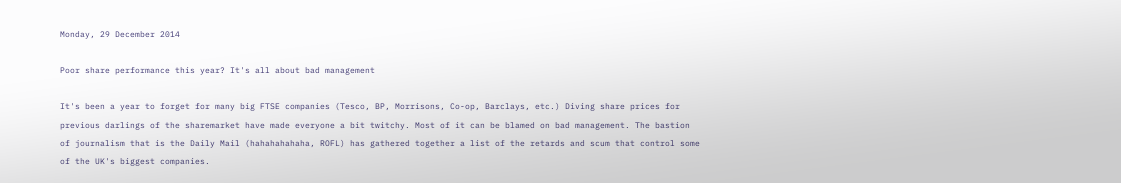Monday, 29 December 2014

Poor share performance this year? It's all about bad management

It's been a year to forget for many big FTSE companies (Tesco, BP, Morrisons, Co-op, Barclays, etc.) Diving share prices for previous darlings of the sharemarket have made everyone a bit twitchy. Most of it can be blamed on bad management. The bastion of journalism that is the Daily Mail (hahahahahaha, ROFL) has gathered together a list of the retards and scum that control some of the UK's biggest companies.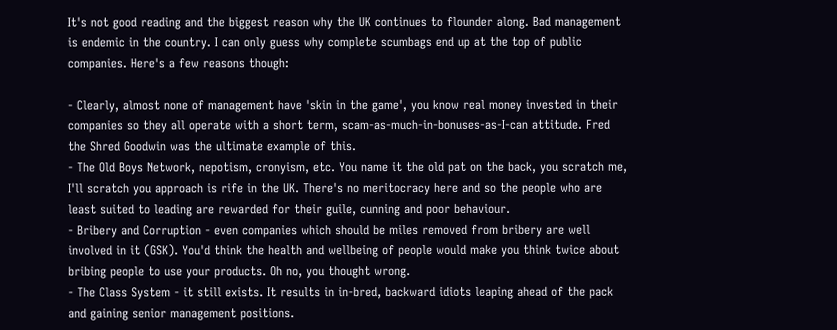It's not good reading and the biggest reason why the UK continues to flounder along. Bad management is endemic in the country. I can only guess why complete scumbags end up at the top of public companies. Here's a few reasons though:

- Clearly, almost none of management have 'skin in the game', you know real money invested in their companies so they all operate with a short term, scam-as-much-in-bonuses-as-I-can attitude. Fred the Shred Goodwin was the ultimate example of this.
- The Old Boys Network, nepotism, cronyism, etc. You name it the old pat on the back, you scratch me, I'll scratch you approach is rife in the UK. There's no meritocracy here and so the people who are least suited to leading are rewarded for their guile, cunning and poor behaviour.
- Bribery and Corruption - even companies which should be miles removed from bribery are well involved in it (GSK). You'd think the health and wellbeing of people would make you think twice about bribing people to use your products. Oh no, you thought wrong.
- The Class System - it still exists. It results in in-bred, backward idiots leaping ahead of the pack and gaining senior management positions.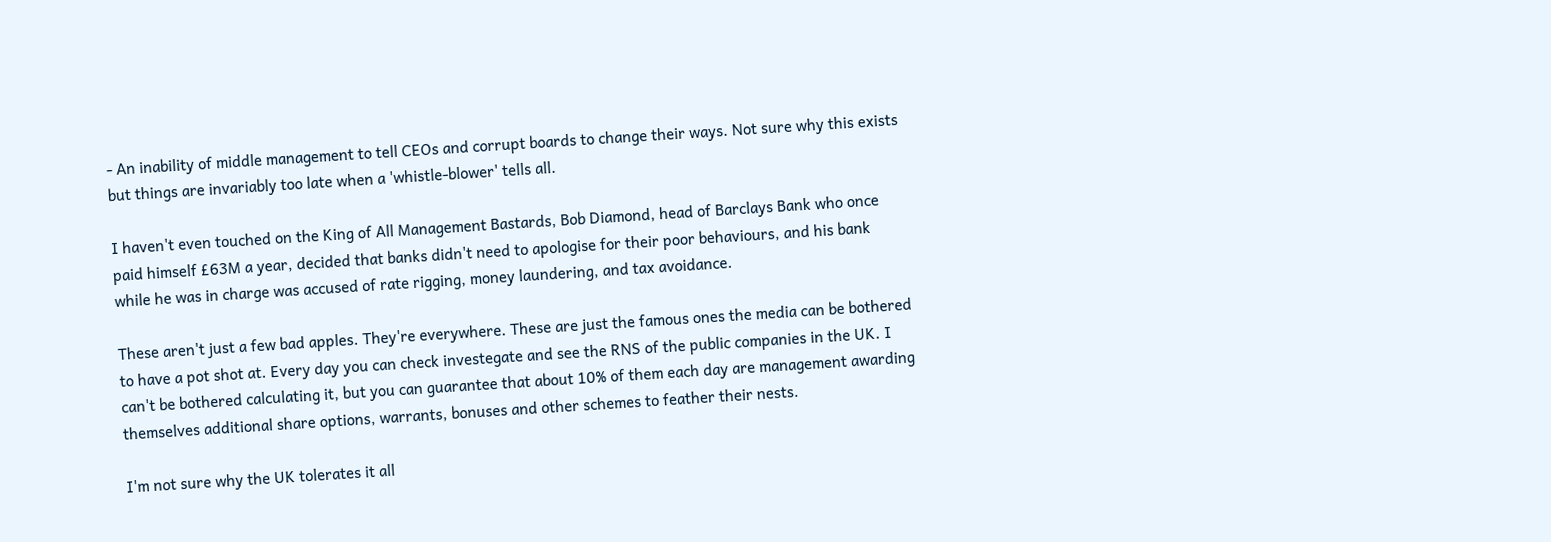- An inability of middle management to tell CEOs and corrupt boards to change their ways. Not sure why this exists but things are invariably too late when a 'whistle-blower' tells all.

I haven't even touched on the King of All Management Bastards, Bob Diamond, head of Barclays Bank who once paid himself £63M a year, decided that banks didn't need to apologise for their poor behaviours, and his bank while he was in charge was accused of rate rigging, money laundering, and tax avoidance.

These aren't just a few bad apples. They're everywhere. These are just the famous ones the media can be bothered to have a pot shot at. Every day you can check investegate and see the RNS of the public companies in the UK. I can't be bothered calculating it, but you can guarantee that about 10% of them each day are management awarding themselves additional share options, warrants, bonuses and other schemes to feather their nests.

I'm not sure why the UK tolerates it all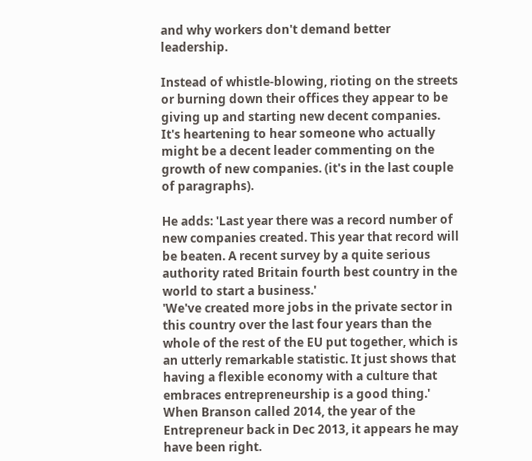and why workers don't demand better leadership.

Instead of whistle-blowing, rioting on the streets or burning down their offices they appear to be giving up and starting new decent companies. It's heartening to hear someone who actually might be a decent leader commenting on the growth of new companies. (it's in the last couple of paragraphs).

He adds: 'Last year there was a record number of new companies created. This year that record will be beaten. A recent survey by a quite serious authority rated Britain fourth best country in the world to start a business.'
'We've created more jobs in the private sector in this country over the last four years than the whole of the rest of the EU put together, which is an utterly remarkable statistic. It just shows that having a flexible economy with a culture that embraces entrepreneurship is a good thing.'
When Branson called 2014, the year of the Entrepreneur back in Dec 2013, it appears he may have been right.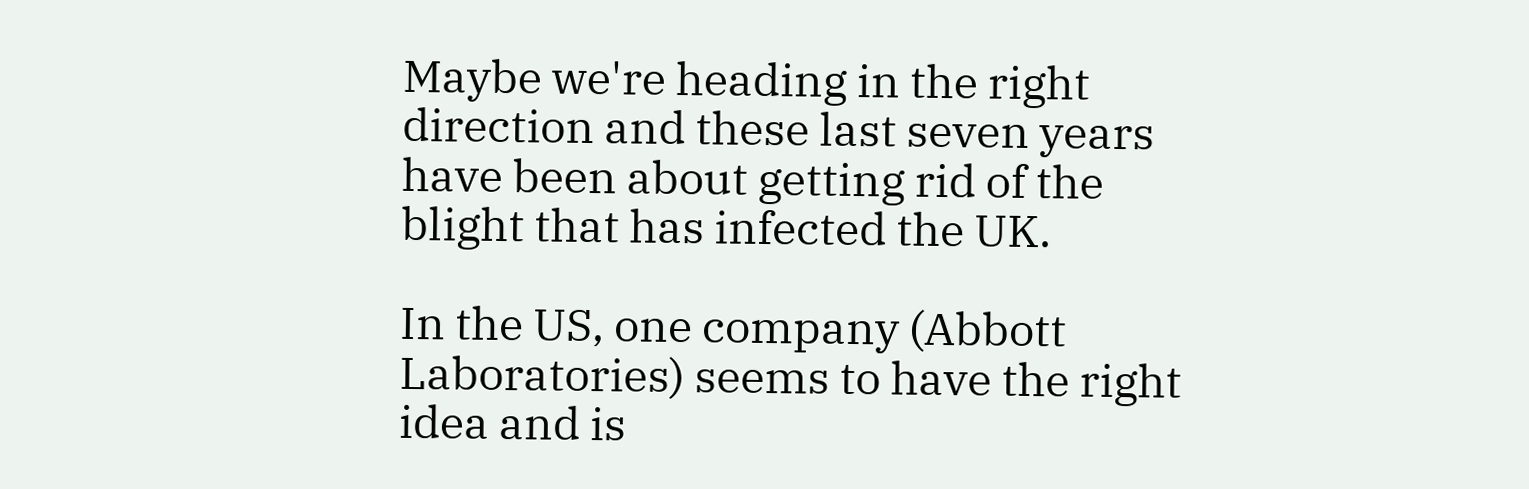Maybe we're heading in the right direction and these last seven years have been about getting rid of the blight that has infected the UK.

In the US, one company (Abbott Laboratories) seems to have the right idea and is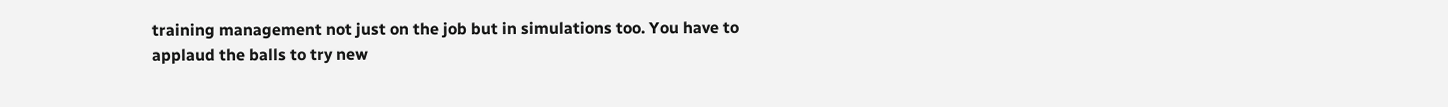training management not just on the job but in simulations too. You have to applaud the balls to try new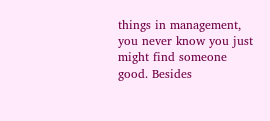things in management, you never know you just might find someone good. Besides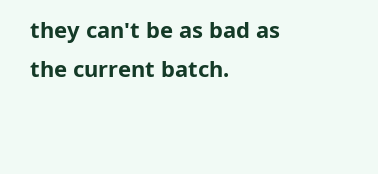they can't be as bad as the current batch.